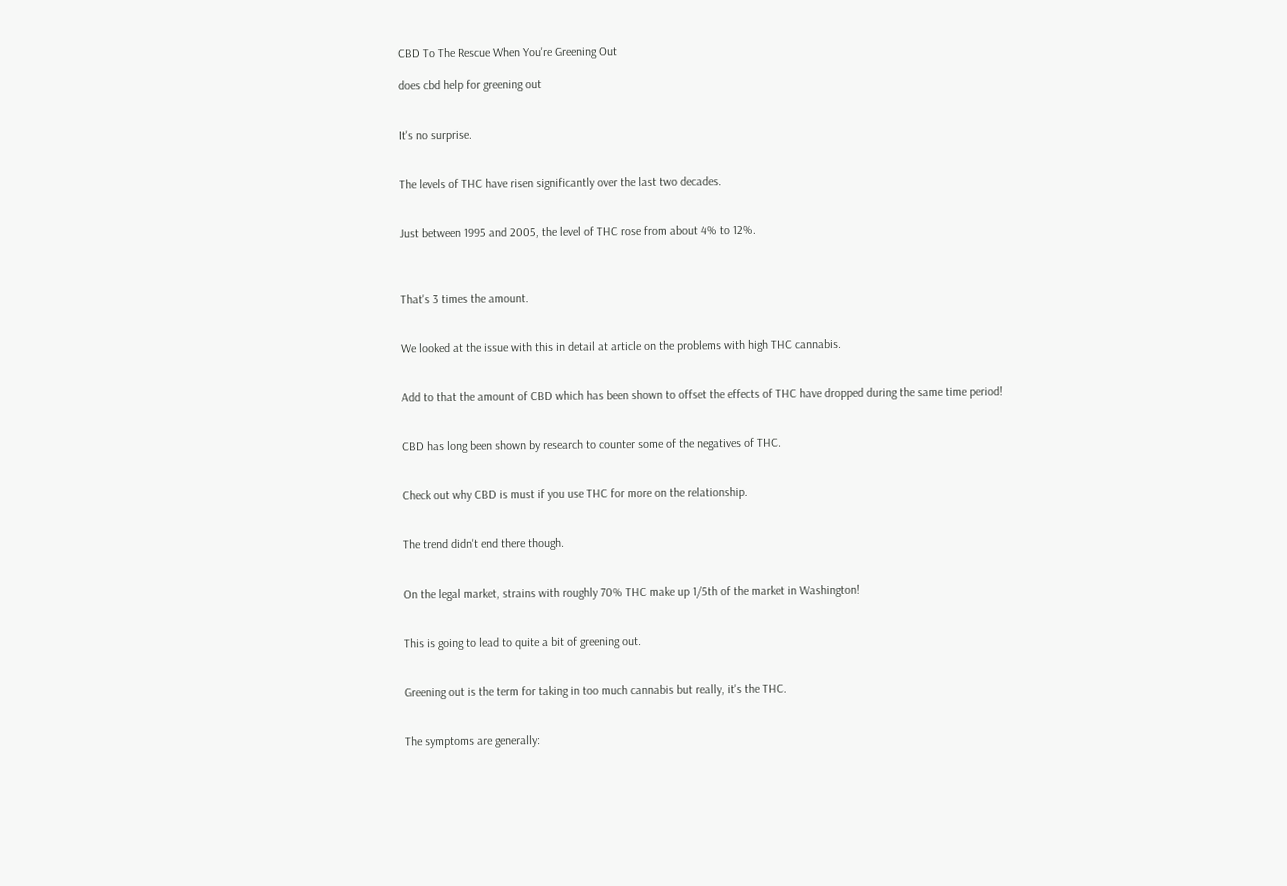CBD To The Rescue When You're Greening Out

does cbd help for greening out


It's no surprise.


The levels of THC have risen significantly over the last two decades.


Just between 1995 and 2005, the level of THC rose from about 4% to 12%.



That's 3 times the amount.


We looked at the issue with this in detail at article on the problems with high THC cannabis.


Add to that the amount of CBD which has been shown to offset the effects of THC have dropped during the same time period!


CBD has long been shown by research to counter some of the negatives of THC.


Check out why CBD is must if you use THC for more on the relationship.


The trend didn't end there though.


On the legal market, strains with roughly 70% THC make up 1/5th of the market in Washington!


This is going to lead to quite a bit of greening out.


Greening out is the term for taking in too much cannabis but really, it's the THC.


The symptoms are generally: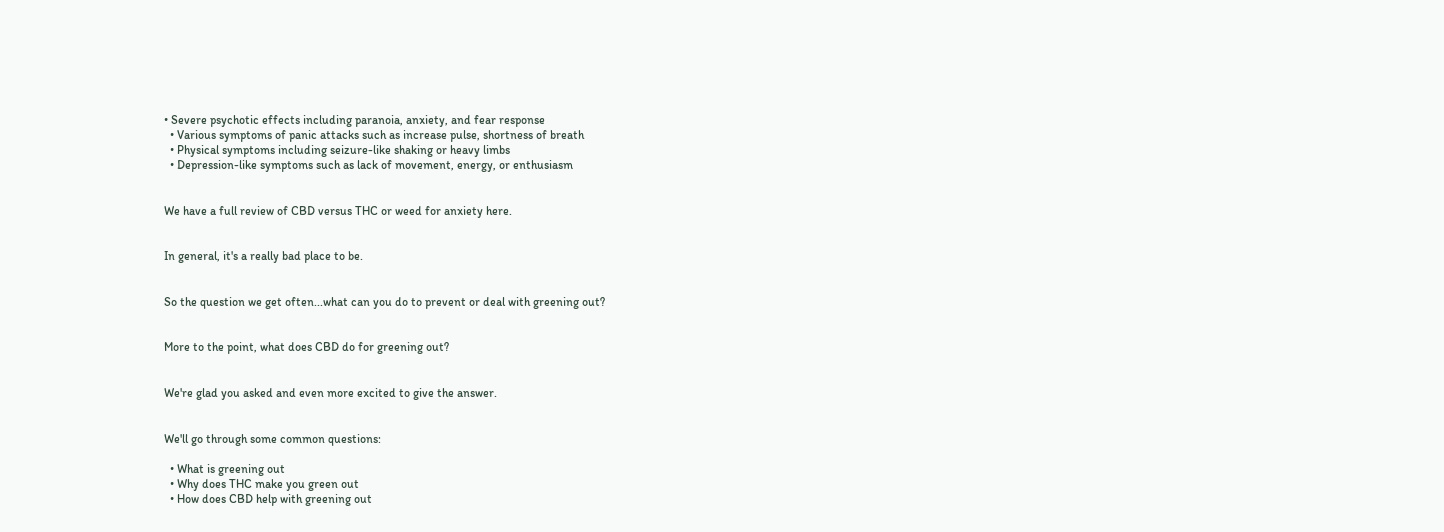• Severe psychotic effects including paranoia, anxiety, and fear response
  • Various symptoms of panic attacks such as increase pulse, shortness of breath
  • Physical symptoms including seizure-like shaking or heavy limbs
  • Depression-like symptoms such as lack of movement, energy, or enthusiasm


We have a full review of CBD versus THC or weed for anxiety here.


In general, it's a really bad place to be.


So the question we get often...what can you do to prevent or deal with greening out?


More to the point, what does CBD do for greening out?


We're glad you asked and even more excited to give the answer.


We'll go through some common questions:

  • What is greening out
  • Why does THC make you green out
  • How does CBD help with greening out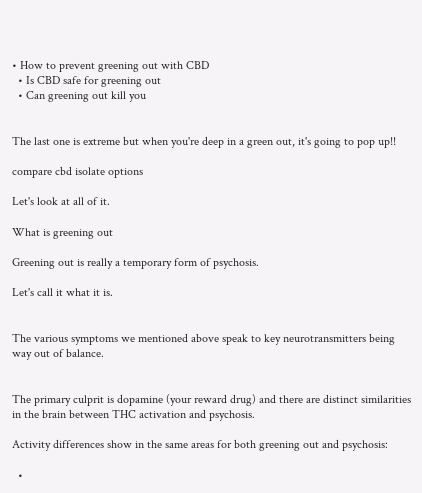• How to prevent greening out with CBD
  • Is CBD safe for greening out
  • Can greening out kill you


The last one is extreme but when you're deep in a green out, it's going to pop up!!

compare cbd isolate options

Let's look at all of it.

What is greening out

Greening out is really a temporary form of psychosis.

Let's call it what it is.


The various symptoms we mentioned above speak to key neurotransmitters being way out of balance.


The primary culprit is dopamine (your reward drug) and there are distinct similarities in the brain between THC activation and psychosis.

Activity differences show in the same areas for both greening out and psychosis:

  •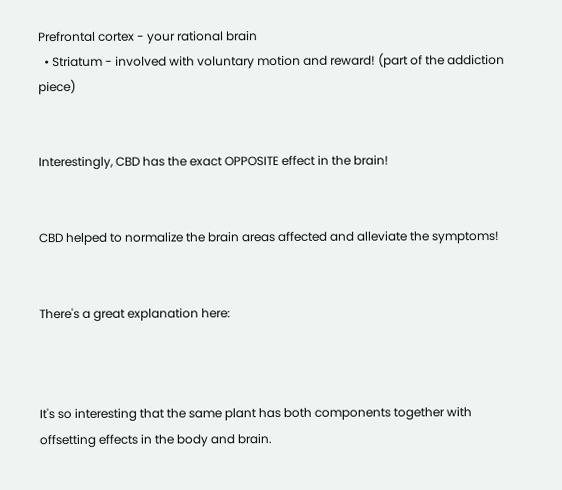Prefrontal cortex - your rational brain
  • Striatum - involved with voluntary motion and reward! (part of the addiction piece)


Interestingly, CBD has the exact OPPOSITE effect in the brain!


CBD helped to normalize the brain areas affected and alleviate the symptoms!


There's a great explanation here:



It's so interesting that the same plant has both components together with offsetting effects in the body and brain.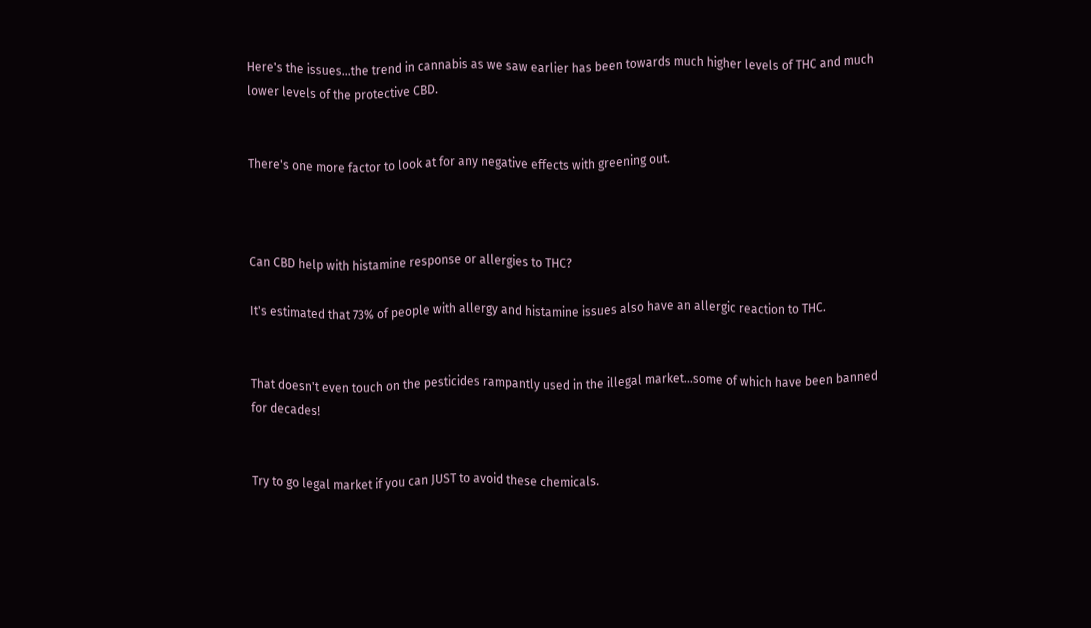Here's the issues...the trend in cannabis as we saw earlier has been towards much higher levels of THC and much lower levels of the protective CBD.


There's one more factor to look at for any negative effects with greening out.



Can CBD help with histamine response or allergies to THC?

It's estimated that 73% of people with allergy and histamine issues also have an allergic reaction to THC.


That doesn't even touch on the pesticides rampantly used in the illegal market...some of which have been banned for decades!


Try to go legal market if you can JUST to avoid these chemicals.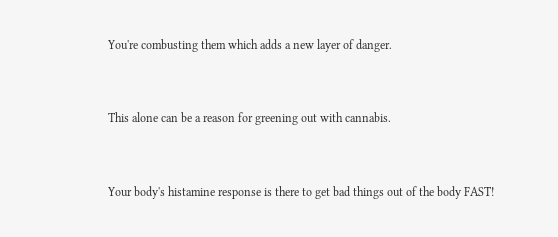You're combusting them which adds a new layer of danger.


This alone can be a reason for greening out with cannabis.


Your body's histamine response is there to get bad things out of the body FAST!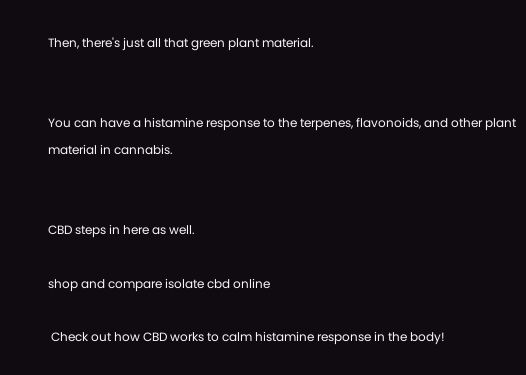Then, there's just all that green plant material.


You can have a histamine response to the terpenes, flavonoids, and other plant material in cannabis.


CBD steps in here as well.

shop and compare isolate cbd online

 Check out how CBD works to calm histamine response in the body!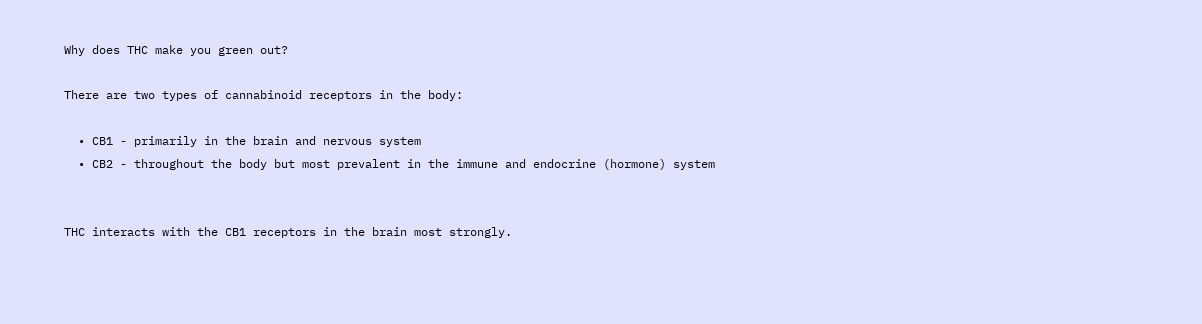Why does THC make you green out?

There are two types of cannabinoid receptors in the body:

  • CB1 - primarily in the brain and nervous system
  • CB2 - throughout the body but most prevalent in the immune and endocrine (hormone) system


THC interacts with the CB1 receptors in the brain most strongly.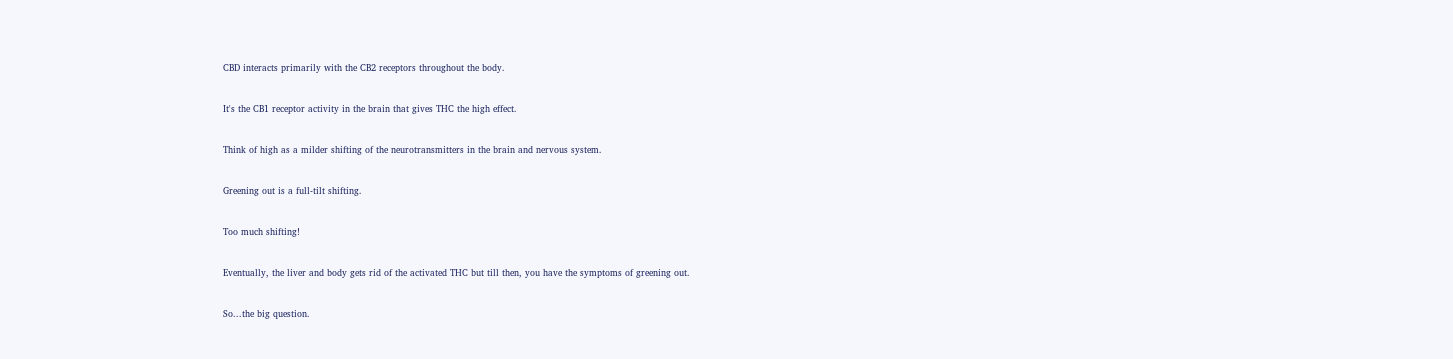CBD interacts primarily with the CB2 receptors throughout the body.


It's the CB1 receptor activity in the brain that gives THC the high effect.


Think of high as a milder shifting of the neurotransmitters in the brain and nervous system.


Greening out is a full-tilt shifting.


Too much shifting!


Eventually, the liver and body gets rid of the activated THC but till then, you have the symptoms of greening out.


So...the big question.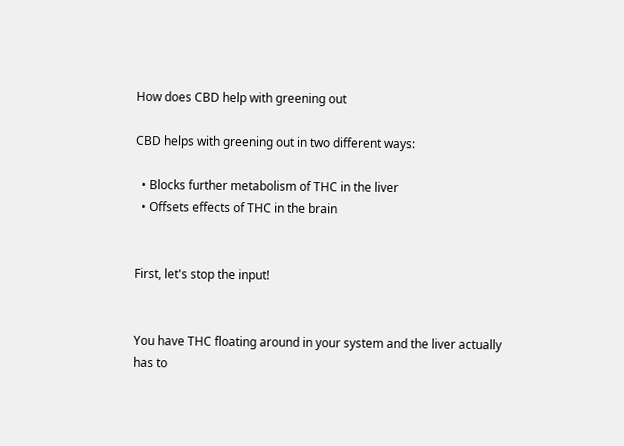How does CBD help with greening out

CBD helps with greening out in two different ways:

  • Blocks further metabolism of THC in the liver
  • Offsets effects of THC in the brain


First, let's stop the input!


You have THC floating around in your system and the liver actually has to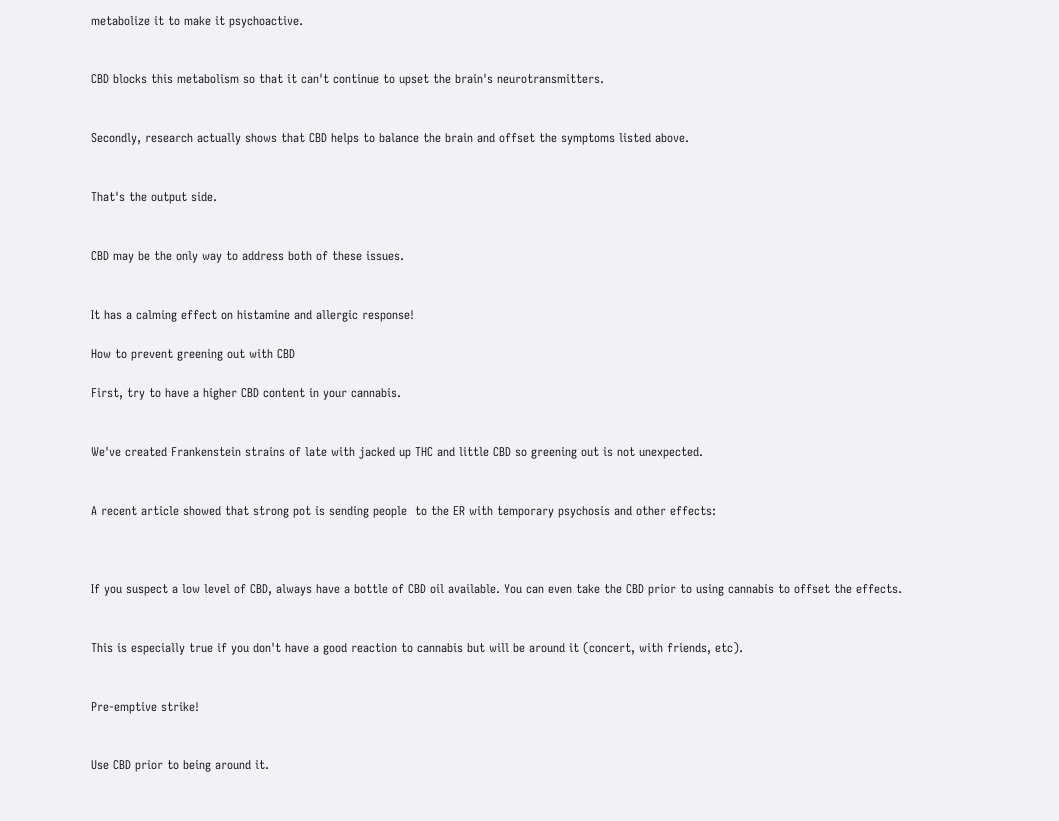metabolize it to make it psychoactive.


CBD blocks this metabolism so that it can't continue to upset the brain's neurotransmitters.


Secondly, research actually shows that CBD helps to balance the brain and offset the symptoms listed above.


That's the output side.


CBD may be the only way to address both of these issues.


It has a calming effect on histamine and allergic response!

How to prevent greening out with CBD

First, try to have a higher CBD content in your cannabis.


We've created Frankenstein strains of late with jacked up THC and little CBD so greening out is not unexpected.


A recent article showed that strong pot is sending people  to the ER with temporary psychosis and other effects:



If you suspect a low level of CBD, always have a bottle of CBD oil available. You can even take the CBD prior to using cannabis to offset the effects.


This is especially true if you don't have a good reaction to cannabis but will be around it (concert, with friends, etc).


Pre-emptive strike!


Use CBD prior to being around it.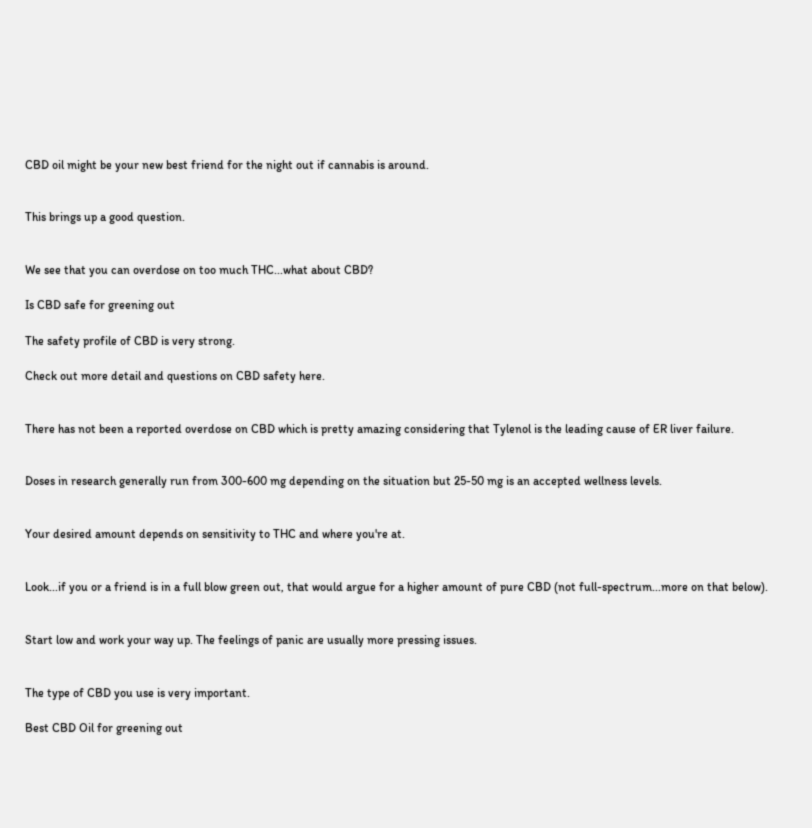CBD oil might be your new best friend for the night out if cannabis is around.


This brings up a good question.


We see that you can overdose on too much THC...what about CBD?

Is CBD safe for greening out

The safety profile of CBD is very strong.

Check out more detail and questions on CBD safety here.


There has not been a reported overdose on CBD which is pretty amazing considering that Tylenol is the leading cause of ER liver failure.


Doses in research generally run from 300-600 mg depending on the situation but 25-50 mg is an accepted wellness levels.


Your desired amount depends on sensitivity to THC and where you're at.


Look...if you or a friend is in a full blow green out, that would argue for a higher amount of pure CBD (not full-spectrum...more on that below).


Start low and work your way up. The feelings of panic are usually more pressing issues.


The type of CBD you use is very important.

Best CBD Oil for greening out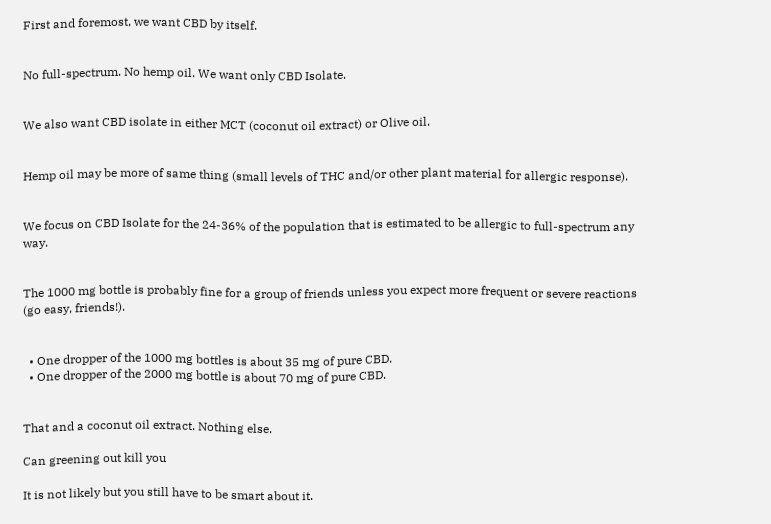First and foremost, we want CBD by itself.


No full-spectrum. No hemp oil. We want only CBD Isolate.


We also want CBD isolate in either MCT (coconut oil extract) or Olive oil.


Hemp oil may be more of same thing (small levels of THC and/or other plant material for allergic response).


We focus on CBD Isolate for the 24-36% of the population that is estimated to be allergic to full-spectrum any way.


The 1000 mg bottle is probably fine for a group of friends unless you expect more frequent or severe reactions (go easy, friends!).


  • One dropper of the 1000 mg bottles is about 35 mg of pure CBD.
  • One dropper of the 2000 mg bottle is about 70 mg of pure CBD.


That and a coconut oil extract. Nothing else.

Can greening out kill you

It is not likely but you still have to be smart about it.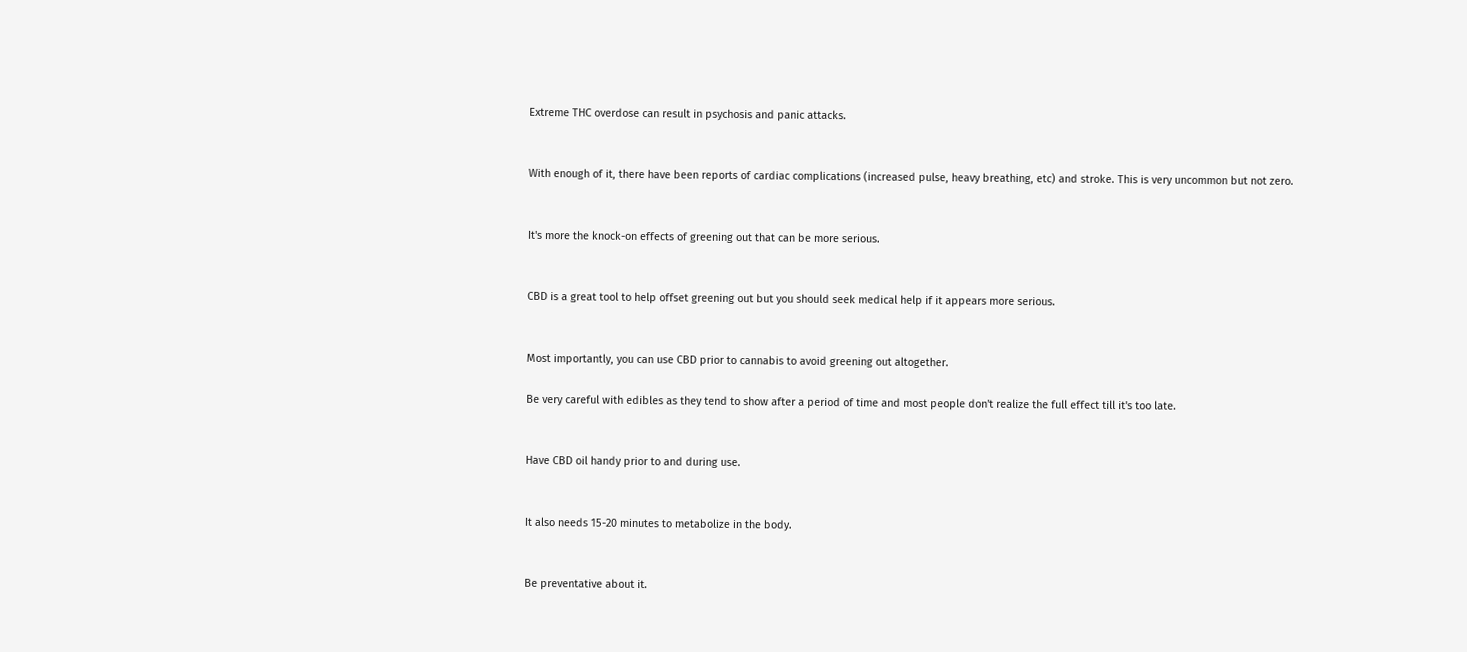Extreme THC overdose can result in psychosis and panic attacks.


With enough of it, there have been reports of cardiac complications (increased pulse, heavy breathing, etc) and stroke. This is very uncommon but not zero.


It's more the knock-on effects of greening out that can be more serious.


CBD is a great tool to help offset greening out but you should seek medical help if it appears more serious.


Most importantly, you can use CBD prior to cannabis to avoid greening out altogether.

Be very careful with edibles as they tend to show after a period of time and most people don't realize the full effect till it's too late.


Have CBD oil handy prior to and during use.


It also needs 15-20 minutes to metabolize in the body.


Be preventative about it.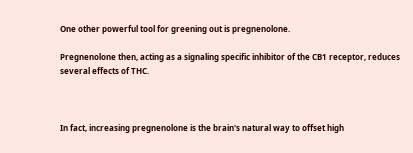One other powerful tool for greening out is pregnenolone.

Pregnenolone then, acting as a signaling specific inhibitor of the CB1 receptor, reduces several effects of THC.



In fact, increasing pregnenolone is the brain's natural way to offset high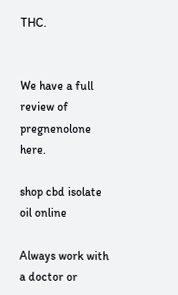THC.


We have a full review of pregnenolone here.

shop cbd isolate oil online

Always work with a doctor or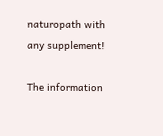naturopath with any supplement!

The information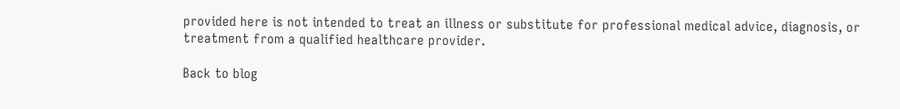provided here is not intended to treat an illness or substitute for professional medical advice, diagnosis, or treatment from a qualified healthcare provider.

Back to blog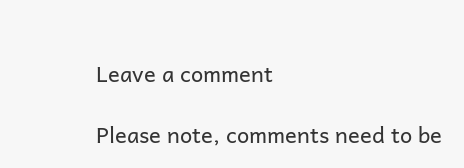Leave a comment

Please note, comments need to be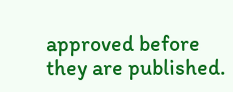approved before they are published.